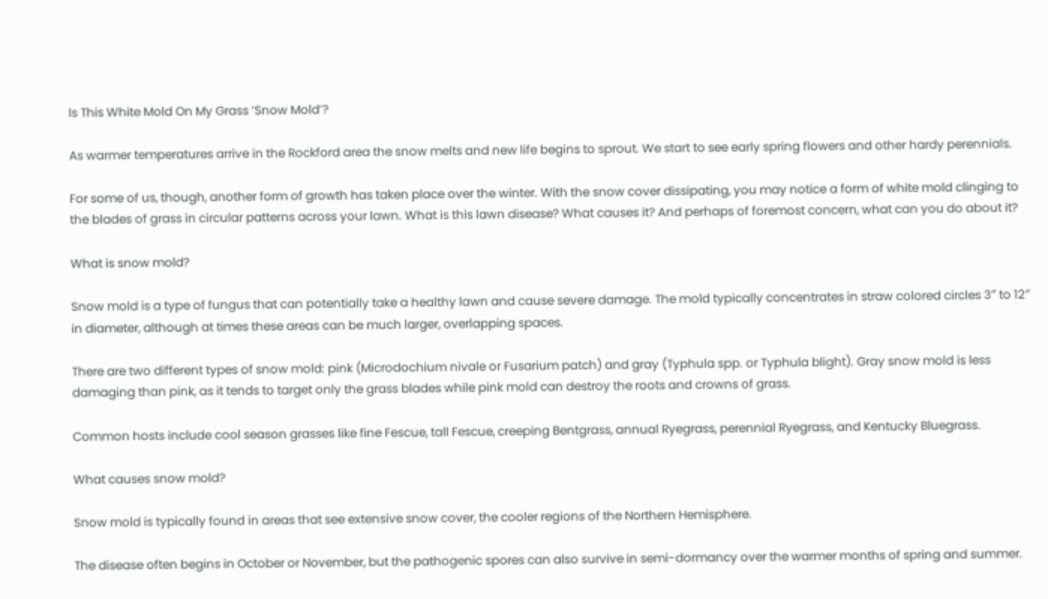Is This White Mold On My Grass ‘Snow Mold’?

As warmer temperatures arrive in the Rockford area the snow melts and new life begins to sprout. We start to see early spring flowers and other hardy perennials.

For some of us, though, another form of growth has taken place over the winter. With the snow cover dissipating, you may notice a form of white mold clinging to the blades of grass in circular patterns across your lawn. What is this lawn disease? What causes it? And perhaps of foremost concern, what can you do about it?

What is snow mold?

Snow mold is a type of fungus that can potentially take a healthy lawn and cause severe damage. The mold typically concentrates in straw colored circles 3″ to 12″ in diameter, although at times these areas can be much larger, overlapping spaces.

There are two different types of snow mold: pink (Microdochium nivale or Fusarium patch) and gray (Typhula spp. or Typhula blight). Gray snow mold is less damaging than pink, as it tends to target only the grass blades while pink mold can destroy the roots and crowns of grass.

Common hosts include cool season grasses like fine Fescue, tall Fescue, creeping Bentgrass, annual Ryegrass, perennial Ryegrass, and Kentucky Bluegrass.

What causes snow mold?

Snow mold is typically found in areas that see extensive snow cover, the cooler regions of the Northern Hemisphere.

The disease often begins in October or November, but the pathogenic spores can also survive in semi-dormancy over the warmer months of spring and summer.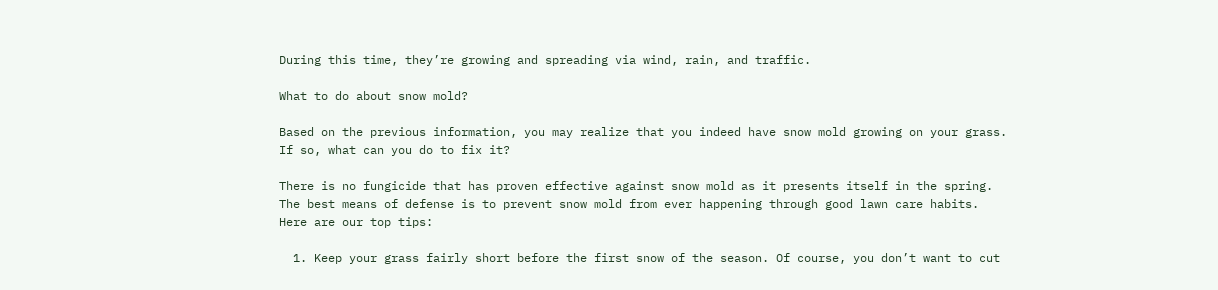During this time, they’re growing and spreading via wind, rain, and traffic.

What to do about snow mold?

Based on the previous information, you may realize that you indeed have snow mold growing on your grass. If so, what can you do to fix it?

There is no fungicide that has proven effective against snow mold as it presents itself in the spring. The best means of defense is to prevent snow mold from ever happening through good lawn care habits. Here are our top tips:

  1. Keep your grass fairly short before the first snow of the season. Of course, you don’t want to cut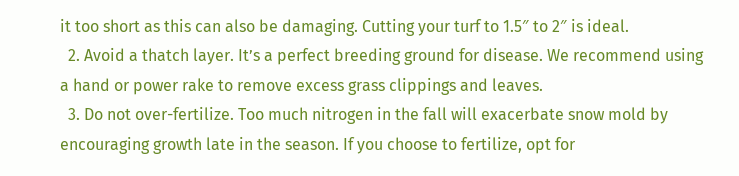it too short as this can also be damaging. Cutting your turf to 1.5″ to 2″ is ideal.
  2. Avoid a thatch layer. It’s a perfect breeding ground for disease. We recommend using a hand or power rake to remove excess grass clippings and leaves.
  3. Do not over-fertilize. Too much nitrogen in the fall will exacerbate snow mold by encouraging growth late in the season. If you choose to fertilize, opt for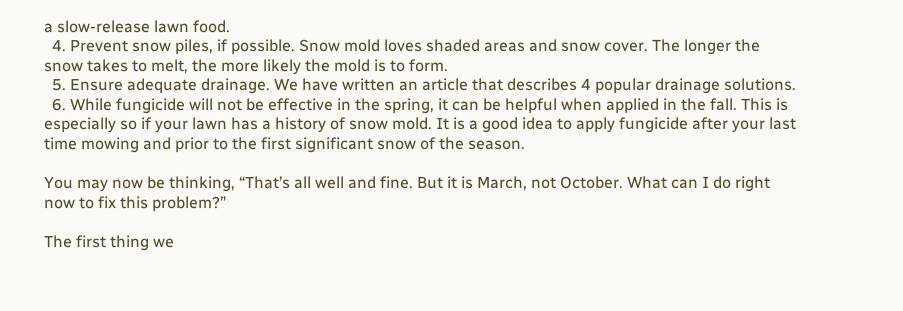a slow-release lawn food.
  4. Prevent snow piles, if possible. Snow mold loves shaded areas and snow cover. The longer the snow takes to melt, the more likely the mold is to form.
  5. Ensure adequate drainage. We have written an article that describes 4 popular drainage solutions.
  6. While fungicide will not be effective in the spring, it can be helpful when applied in the fall. This is especially so if your lawn has a history of snow mold. It is a good idea to apply fungicide after your last time mowing and prior to the first significant snow of the season.

You may now be thinking, “That’s all well and fine. But it is March, not October. What can I do right now to fix this problem?”

The first thing we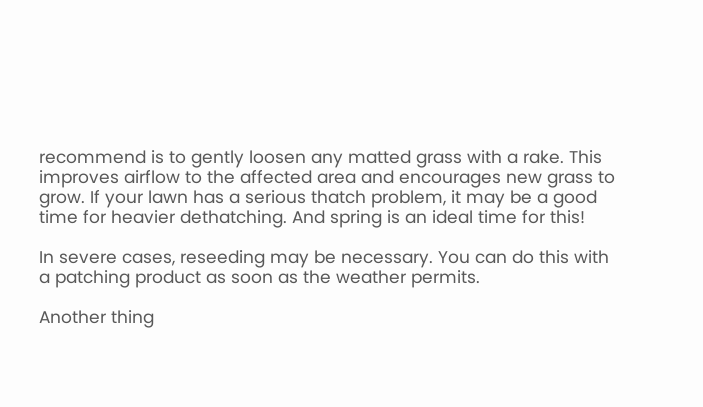recommend is to gently loosen any matted grass with a rake. This improves airflow to the affected area and encourages new grass to grow. If your lawn has a serious thatch problem, it may be a good time for heavier dethatching. And spring is an ideal time for this!

In severe cases, reseeding may be necessary. You can do this with a patching product as soon as the weather permits.

Another thing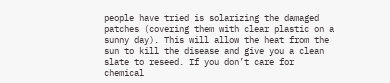people have tried is solarizing the damaged patches (covering them with clear plastic on a sunny day). This will allow the heat from the sun to kill the disease and give you a clean slate to reseed. If you don’t care for chemical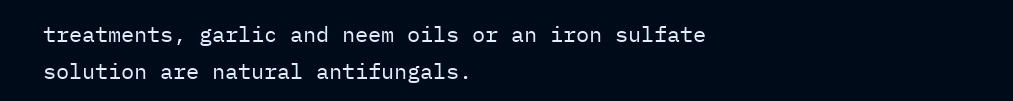treatments, garlic and neem oils or an iron sulfate solution are natural antifungals.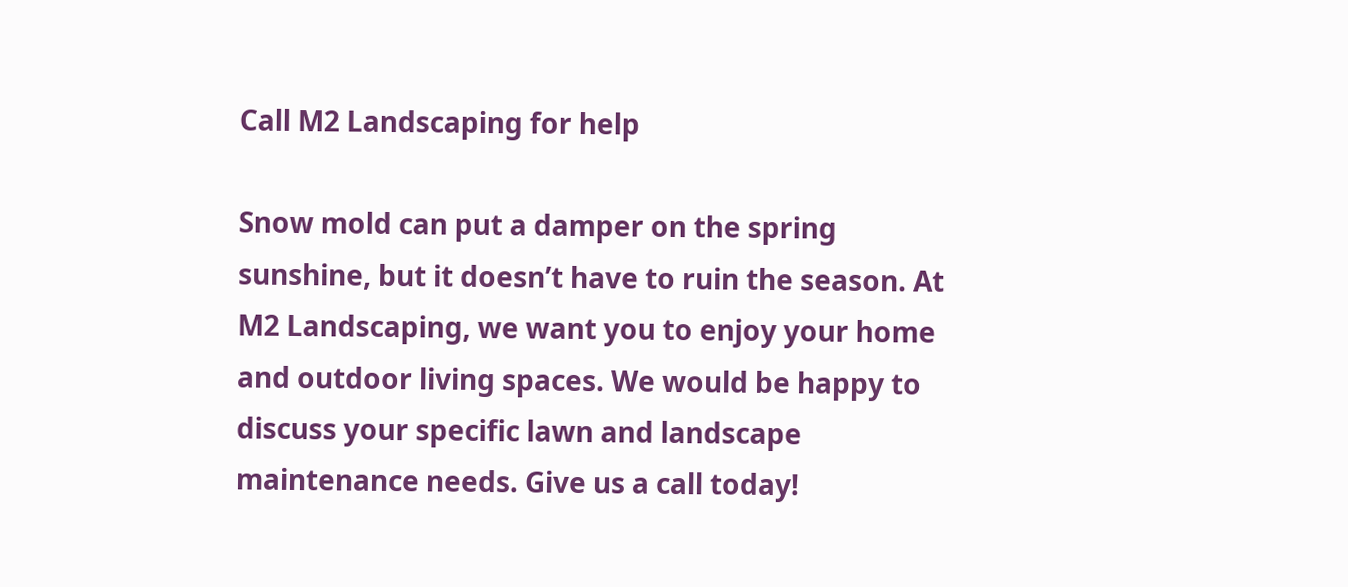Call M2 Landscaping for help

Snow mold can put a damper on the spring sunshine, but it doesn’t have to ruin the season. At M2 Landscaping, we want you to enjoy your home and outdoor living spaces. We would be happy to discuss your specific lawn and landscape maintenance needs. Give us a call today!